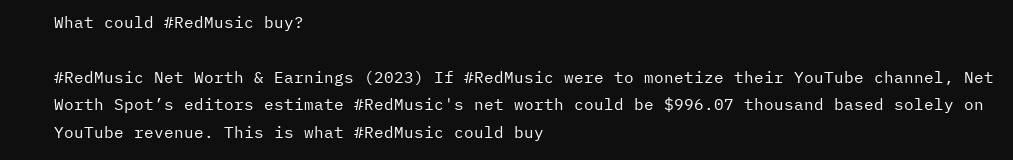What could #RedMusic buy?

#RedMusic Net Worth & Earnings (2023) If #RedMusic were to monetize their YouTube channel, Net Worth Spot’s editors estimate #RedMusic's net worth could be $996.07 thousand based solely on YouTube revenue. This is what #RedMusic could buy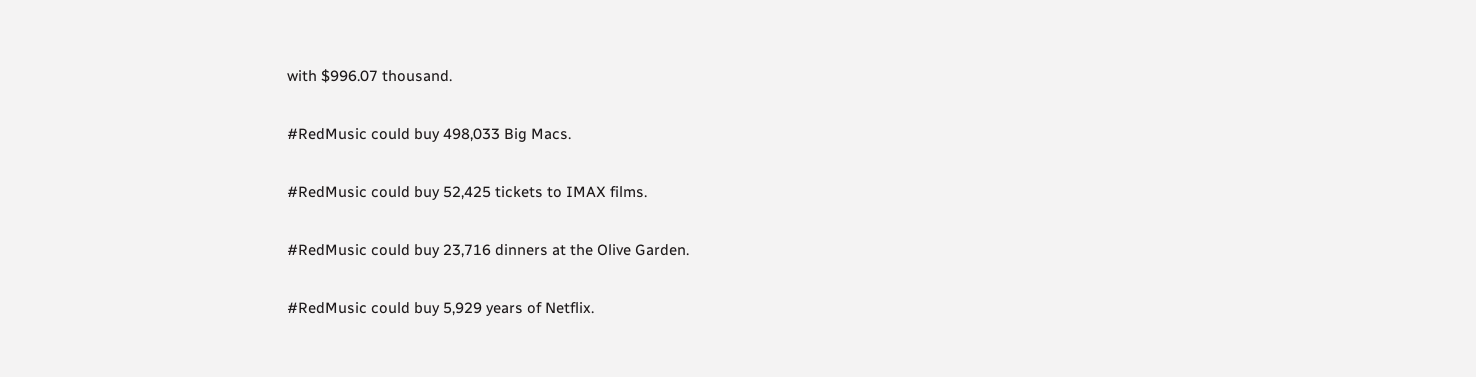with $996.07 thousand.

#RedMusic could buy 498,033 Big Macs.

#RedMusic could buy 52,425 tickets to IMAX films.

#RedMusic could buy 23,716 dinners at the Olive Garden.

#RedMusic could buy 5,929 years of Netflix.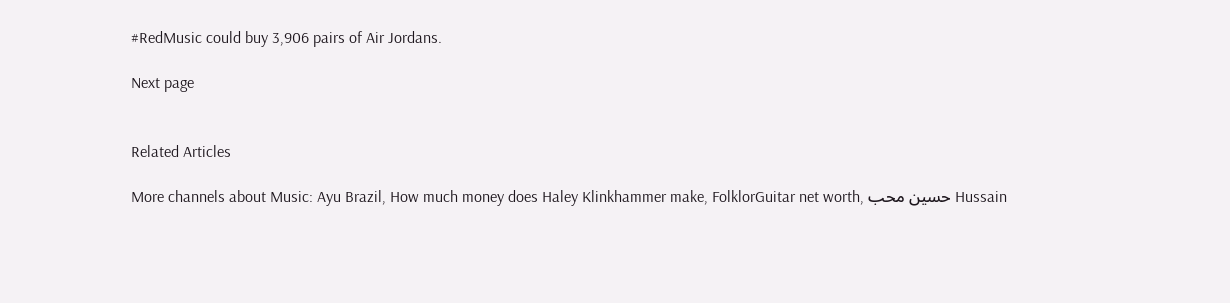#RedMusic could buy 3,906 pairs of Air Jordans.

Next page


Related Articles

More channels about Music: Ayu Brazil, How much money does Haley Klinkhammer make, FolklorGuitar net worth, حسين محب Hussain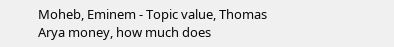Moheb, Eminem - Topic value, Thomas Arya money, how much does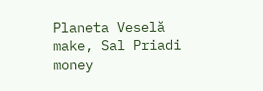Planeta Veselă make, Sal Priadi money